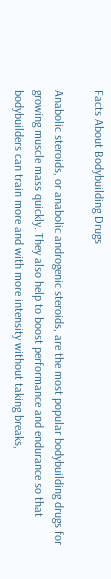Facts About Bodybuilding Drugs

Anabolic steroids, or anabolic androgenic steroids, are the most popular bodybuilding drugs for growing muscle mass quickly. They also help to boost performance and endurance so that bodybuilders can train more and with more intensity without taking breaks,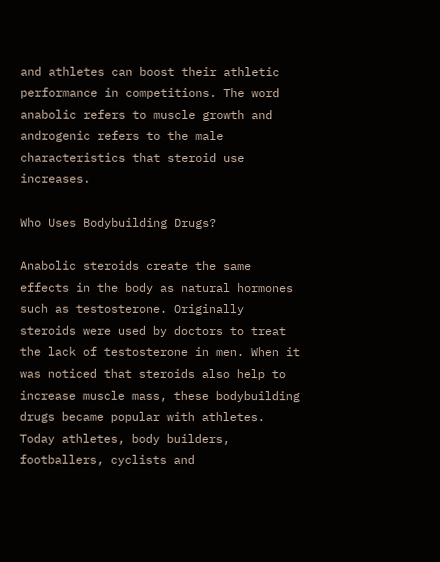and athletes can boost their athletic performance in competitions. The word anabolic refers to muscle growth and androgenic refers to the male characteristics that steroid use increases.

Who Uses Bodybuilding Drugs?

Anabolic steroids create the same effects in the body as natural hormones such as testosterone. Originally steroids were used by doctors to treat the lack of testosterone in men. When it was noticed that steroids also help to increase muscle mass, these bodybuilding drugs became popular with athletes. Today athletes, body builders, footballers, cyclists and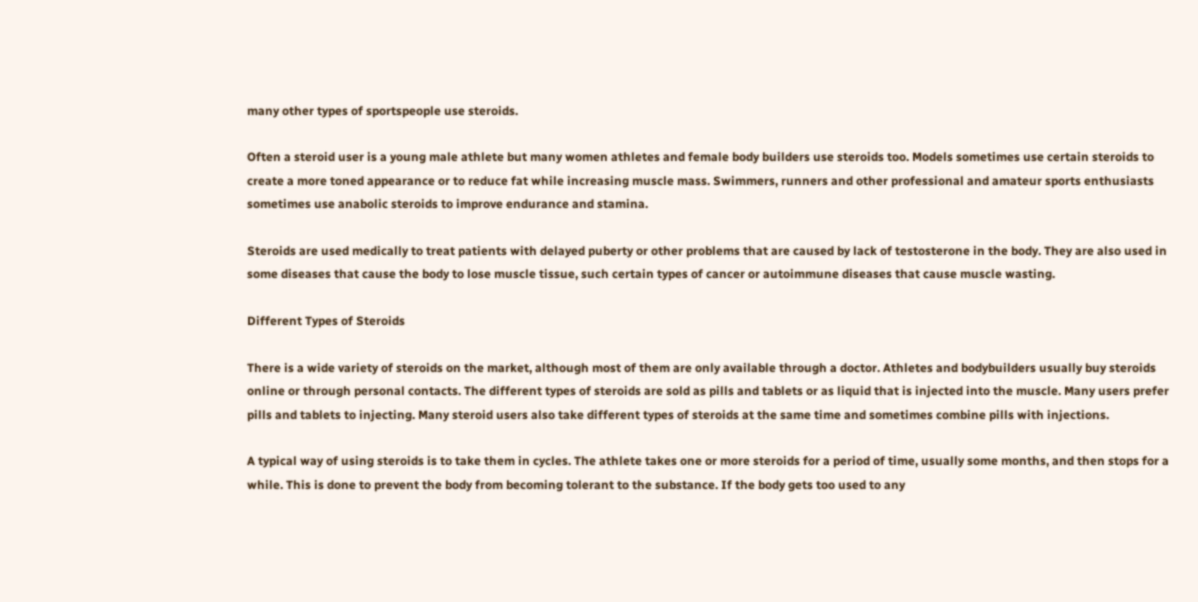many other types of sportspeople use steroids.

Often a steroid user is a young male athlete but many women athletes and female body builders use steroids too. Models sometimes use certain steroids to create a more toned appearance or to reduce fat while increasing muscle mass. Swimmers, runners and other professional and amateur sports enthusiasts sometimes use anabolic steroids to improve endurance and stamina.

Steroids are used medically to treat patients with delayed puberty or other problems that are caused by lack of testosterone in the body. They are also used in some diseases that cause the body to lose muscle tissue, such certain types of cancer or autoimmune diseases that cause muscle wasting.

Different Types of Steroids

There is a wide variety of steroids on the market, although most of them are only available through a doctor. Athletes and bodybuilders usually buy steroids online or through personal contacts. The different types of steroids are sold as pills and tablets or as liquid that is injected into the muscle. Many users prefer pills and tablets to injecting. Many steroid users also take different types of steroids at the same time and sometimes combine pills with injections.

A typical way of using steroids is to take them in cycles. The athlete takes one or more steroids for a period of time, usually some months, and then stops for a while. This is done to prevent the body from becoming tolerant to the substance. If the body gets too used to any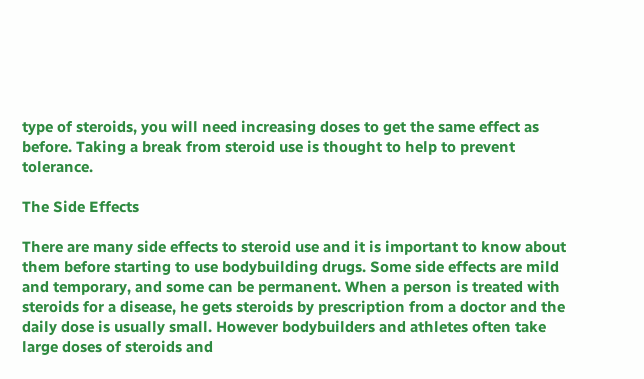type of steroids, you will need increasing doses to get the same effect as before. Taking a break from steroid use is thought to help to prevent tolerance.

The Side Effects

There are many side effects to steroid use and it is important to know about them before starting to use bodybuilding drugs. Some side effects are mild and temporary, and some can be permanent. When a person is treated with steroids for a disease, he gets steroids by prescription from a doctor and the daily dose is usually small. However bodybuilders and athletes often take large doses of steroids and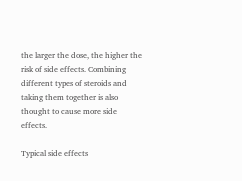the larger the dose, the higher the risk of side effects. Combining different types of steroids and taking them together is also thought to cause more side effects.

Typical side effects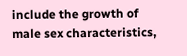include the growth of male sex characteristics,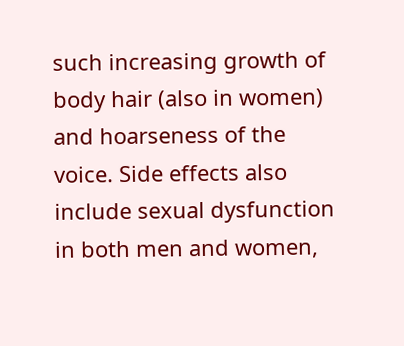such increasing growth of body hair (also in women) and hoarseness of the voice. Side effects also include sexual dysfunction in both men and women,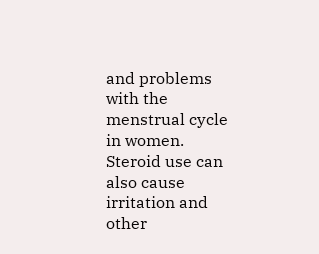and problems with the menstrual cycle in women. Steroid use can also cause irritation and other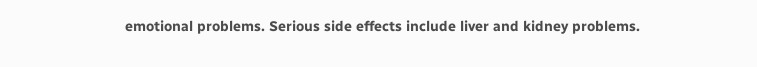emotional problems. Serious side effects include liver and kidney problems.